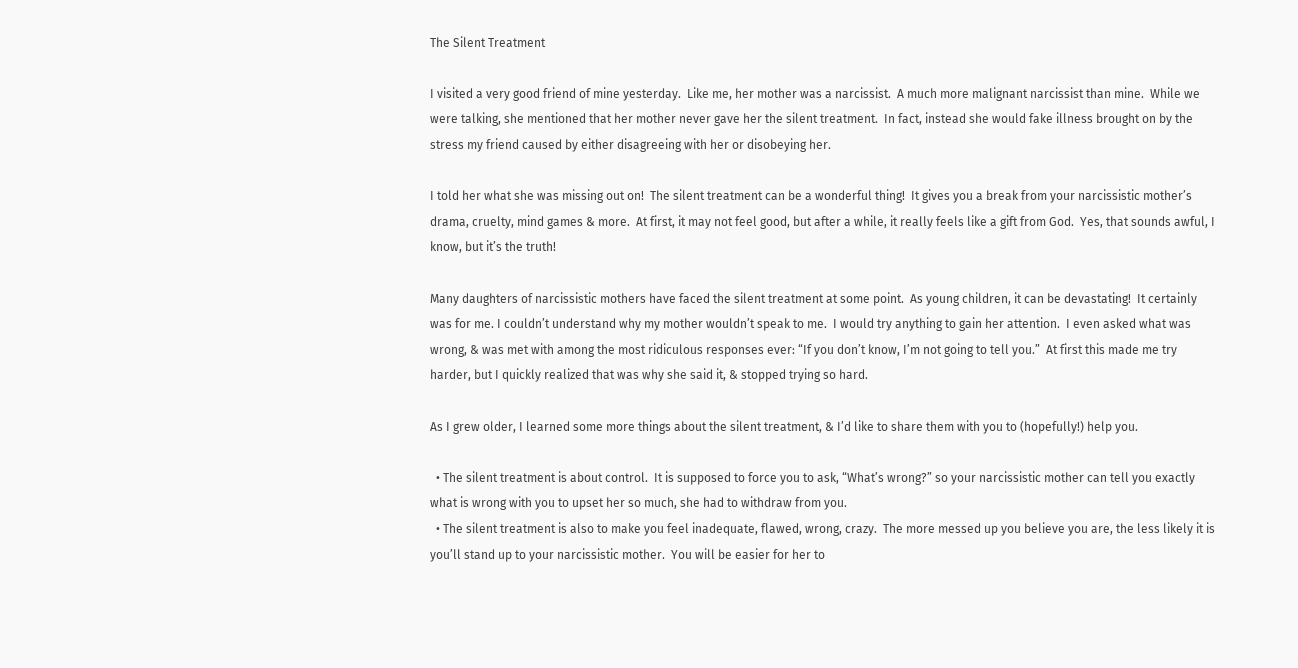The Silent Treatment

I visited a very good friend of mine yesterday.  Like me, her mother was a narcissist.  A much more malignant narcissist than mine.  While we were talking, she mentioned that her mother never gave her the silent treatment.  In fact, instead she would fake illness brought on by the stress my friend caused by either disagreeing with her or disobeying her.

I told her what she was missing out on!  The silent treatment can be a wonderful thing!  It gives you a break from your narcissistic mother’s drama, cruelty, mind games & more.  At first, it may not feel good, but after a while, it really feels like a gift from God.  Yes, that sounds awful, I know, but it’s the truth!

Many daughters of narcissistic mothers have faced the silent treatment at some point.  As young children, it can be devastating!  It certainly was for me. I couldn’t understand why my mother wouldn’t speak to me.  I would try anything to gain her attention.  I even asked what was wrong, & was met with among the most ridiculous responses ever: “If you don’t know, I’m not going to tell you.”  At first this made me try harder, but I quickly realized that was why she said it, & stopped trying so hard.

As I grew older, I learned some more things about the silent treatment, & I’d like to share them with you to (hopefully!) help you.

  • The silent treatment is about control.  It is supposed to force you to ask, “What’s wrong?” so your narcissistic mother can tell you exactly what is wrong with you to upset her so much, she had to withdraw from you.
  • The silent treatment is also to make you feel inadequate, flawed, wrong, crazy.  The more messed up you believe you are, the less likely it is you’ll stand up to your narcissistic mother.  You will be easier for her to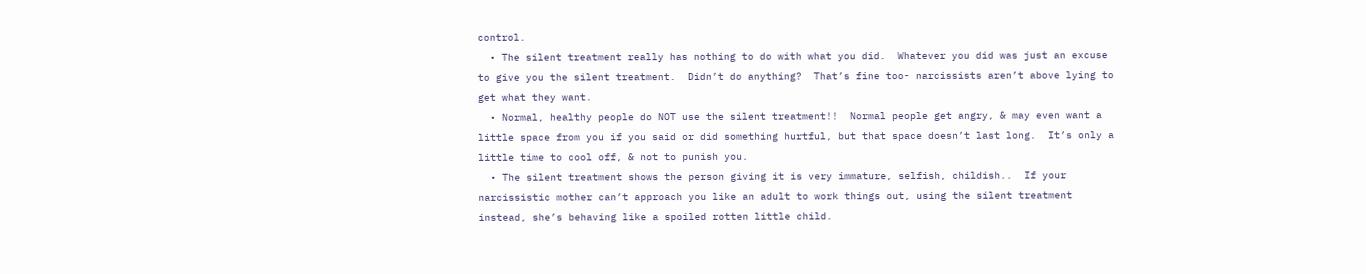control.
  • The silent treatment really has nothing to do with what you did.  Whatever you did was just an excuse to give you the silent treatment.  Didn’t do anything?  That’s fine too- narcissists aren’t above lying to get what they want.
  • Normal, healthy people do NOT use the silent treatment!!  Normal people get angry, & may even want a little space from you if you said or did something hurtful, but that space doesn’t last long.  It’s only a little time to cool off, & not to punish you.
  • The silent treatment shows the person giving it is very immature, selfish, childish..  If your narcissistic mother can’t approach you like an adult to work things out, using the silent treatment instead, she’s behaving like a spoiled rotten little child.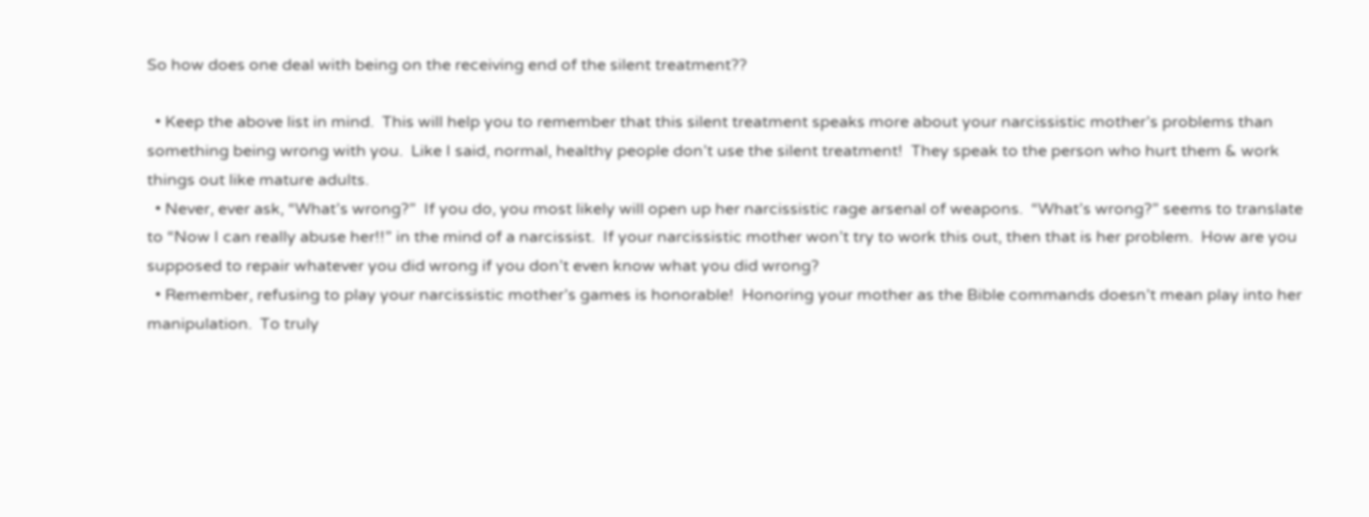So how does one deal with being on the receiving end of the silent treatment??

  • Keep the above list in mind.  This will help you to remember that this silent treatment speaks more about your narcissistic mother’s problems than something being wrong with you.  Like I said, normal, healthy people don’t use the silent treatment!  They speak to the person who hurt them & work things out like mature adults.
  • Never, ever ask, “What’s wrong?”  If you do, you most likely will open up her narcissistic rage arsenal of weapons.  “What’s wrong?” seems to translate to “Now I can really abuse her!!” in the mind of a narcissist.  If your narcissistic mother won’t try to work this out, then that is her problem.  How are you supposed to repair whatever you did wrong if you don’t even know what you did wrong?
  • Remember, refusing to play your narcissistic mother’s games is honorable!  Honoring your mother as the Bible commands doesn’t mean play into her manipulation.  To truly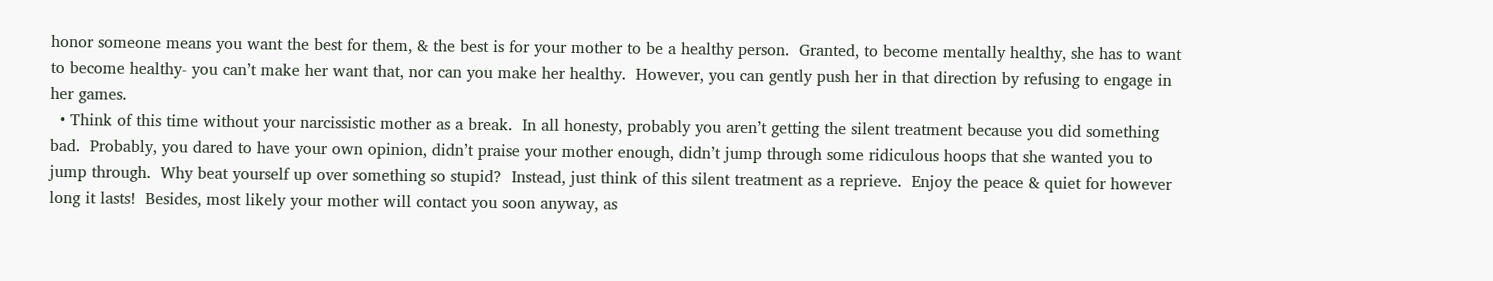honor someone means you want the best for them, & the best is for your mother to be a healthy person.  Granted, to become mentally healthy, she has to want to become healthy- you can’t make her want that, nor can you make her healthy.  However, you can gently push her in that direction by refusing to engage in her games.
  • Think of this time without your narcissistic mother as a break.  In all honesty, probably you aren’t getting the silent treatment because you did something bad.  Probably, you dared to have your own opinion, didn’t praise your mother enough, didn’t jump through some ridiculous hoops that she wanted you to jump through.  Why beat yourself up over something so stupid?  Instead, just think of this silent treatment as a reprieve.  Enjoy the peace & quiet for however long it lasts!  Besides, most likely your mother will contact you soon anyway, as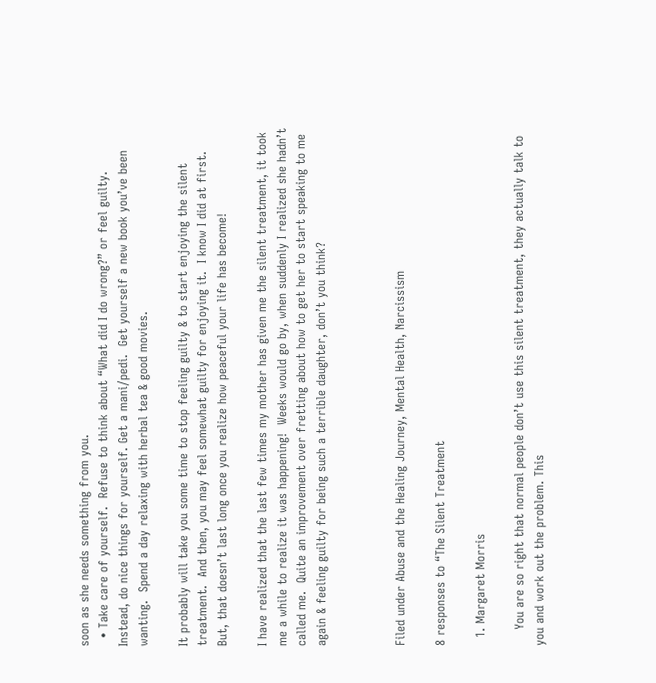soon as she needs something from you.
  • Take care of yourself.  Refuse to think about “What did I do wrong?” or feel guilty.  Instead, do nice things for yourself. Get a mani/pedi.  Get yourself a new book you’ve been wanting.  Spend a day relaxing with herbal tea & good movies.

It probably will take you some time to stop feeling guilty & to start enjoying the silent treatment.  And then, you may feel somewhat guilty for enjoying it.  I know I did at first.  But, that doesn’t last long once you realize how peaceful your life has become!

I have realized that the last few times my mother has given me the silent treatment, it took me a while to realize it was happening!  Weeks would go by, when suddenly I realized she hadn’t called me.  Quite an improvement over fretting about how to get her to start speaking to me again & feeling guilty for being such a terrible daughter, don’t you think?



Filed under Abuse and the Healing Journey, Mental Health, Narcissism

8 responses to “The Silent Treatment

  1. Margaret Morris

    You are so right that normal people don’t use this silent treatment, they actually talk to you and work out the problem. This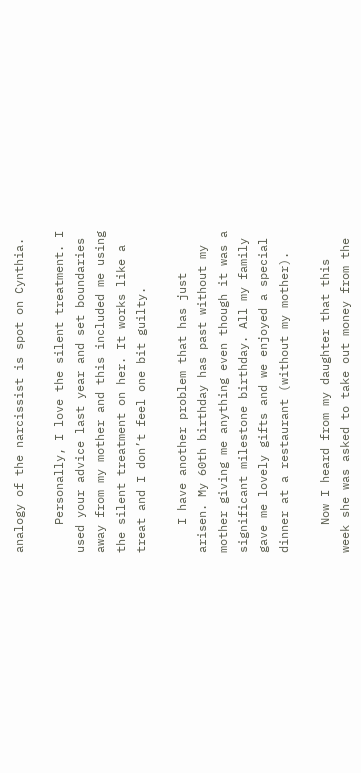analogy of the narcissist is spot on Cynthia.

    Personally, I love the silent treatment. I used your advice last year and set boundaries away from my mother and this included me using the silent treatment on her. It works like a treat and I don’t feel one bit guilty.

    I have another problem that has just arisen. My 60th birthday has past without my mother giving me anything even though it was a significant milestone birthday. All my family gave me lovely gifts and we enjoyed a special dinner at a restaurant (without my mother).

    Now I heard from my daughter that this week she was asked to take out money from the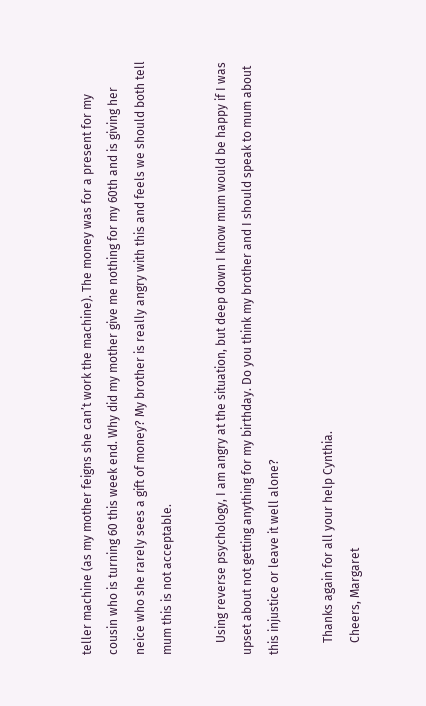teller machine (as my mother feigns she can’t work the machine). The money was for a present for my cousin who is turning 60 this week end. Why did my mother give me nothing for my 60th and is giving her neice who she rarely sees a gift of money? My brother is really angry with this and feels we should both tell mum this is not acceptable.

    Using reverse psychology, I am angry at the situation, but deep down I know mum would be happy if I was upset about not getting anything for my birthday. Do you think my brother and I should speak to mum about this injustice or leave it well alone?

    Thanks again for all your help Cynthia.
    Cheers, Margaret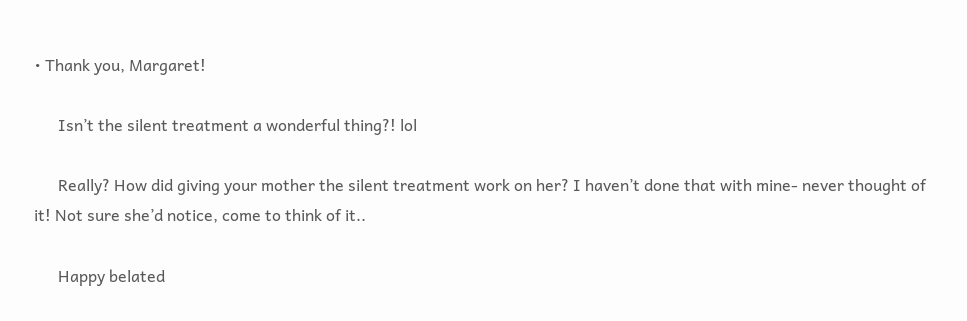• Thank you, Margaret!

      Isn’t the silent treatment a wonderful thing?! lol

      Really? How did giving your mother the silent treatment work on her? I haven’t done that with mine- never thought of it! Not sure she’d notice, come to think of it..

      Happy belated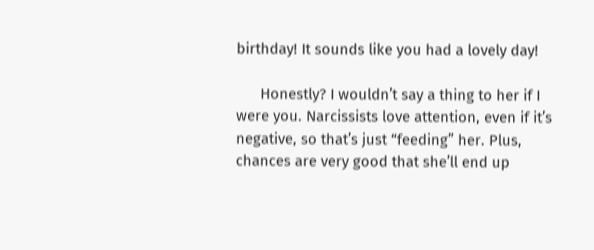birthday! It sounds like you had a lovely day!

      Honestly? I wouldn’t say a thing to her if I were you. Narcissists love attention, even if it’s negative, so that’s just “feeding” her. Plus, chances are very good that she’ll end up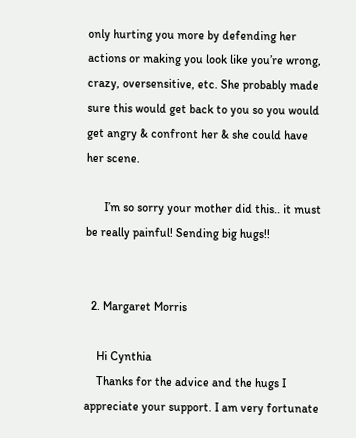only hurting you more by defending her actions or making you look like you’re wrong, crazy, oversensitive, etc. She probably made sure this would get back to you so you would get angry & confront her & she could have her scene.

      I’m so sorry your mother did this.. it must be really painful! Sending big hugs!!


  2. Margaret Morris

    Hi Cynthia
    Thanks for the advice and the hugs I appreciate your support. I am very fortunate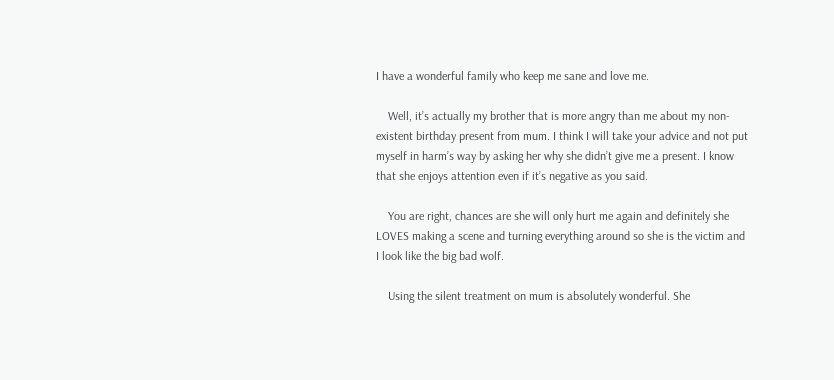I have a wonderful family who keep me sane and love me.

    Well, it’s actually my brother that is more angry than me about my non-existent birthday present from mum. I think I will take your advice and not put myself in harm’s way by asking her why she didn’t give me a present. I know that she enjoys attention even if it’s negative as you said.

    You are right, chances are she will only hurt me again and definitely she LOVES making a scene and turning everything around so she is the victim and I look like the big bad wolf.

    Using the silent treatment on mum is absolutely wonderful. She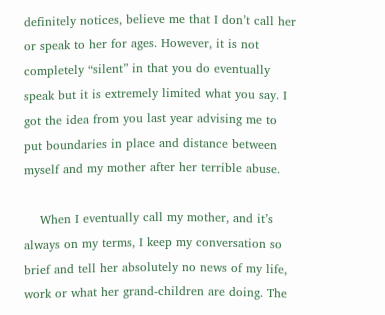definitely notices, believe me that I don’t call her or speak to her for ages. However, it is not completely “silent” in that you do eventually speak but it is extremely limited what you say. I got the idea from you last year advising me to put boundaries in place and distance between myself and my mother after her terrible abuse.

    When I eventually call my mother, and it’s always on my terms, I keep my conversation so brief and tell her absolutely no news of my life, work or what her grand-children are doing. The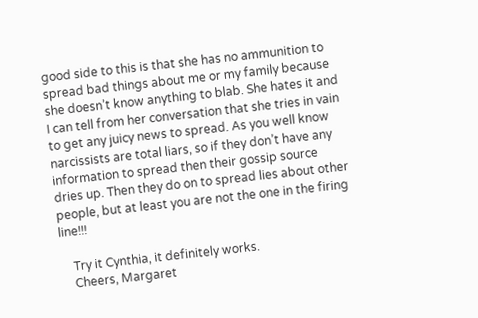good side to this is that she has no ammunition to spread bad things about me or my family because she doesn’t know anything to blab. She hates it and I can tell from her conversation that she tries in vain to get any juicy news to spread. As you well know narcissists are total liars, so if they don’t have any information to spread then their gossip source dries up. Then they do on to spread lies about other people, but at least you are not the one in the firing line!!!

    Try it Cynthia, it definitely works.
    Cheers, Margaret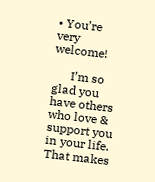• You’re very welcome!

      I’m so glad you have others who love & support you in your life. That makes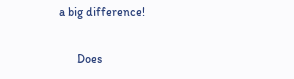a big difference!

      Does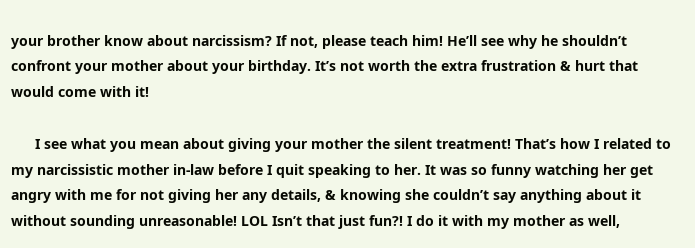your brother know about narcissism? If not, please teach him! He’ll see why he shouldn’t confront your mother about your birthday. It’s not worth the extra frustration & hurt that would come with it!

      I see what you mean about giving your mother the silent treatment! That’s how I related to my narcissistic mother in-law before I quit speaking to her. It was so funny watching her get angry with me for not giving her any details, & knowing she couldn’t say anything about it without sounding unreasonable! LOL Isn’t that just fun?! I do it with my mother as well,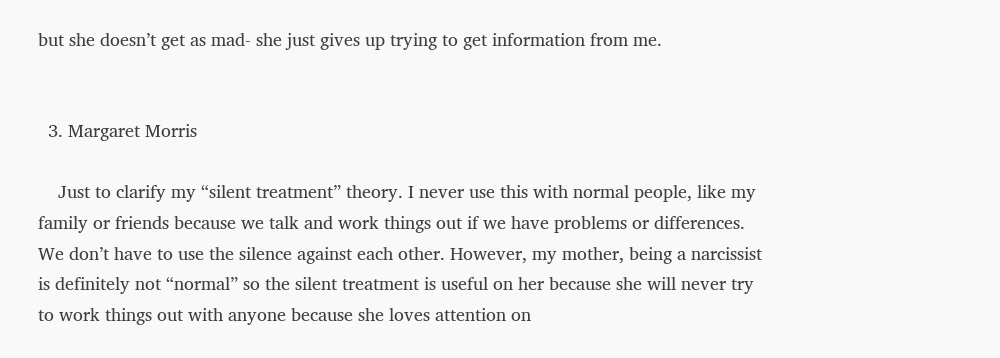but she doesn’t get as mad- she just gives up trying to get information from me.


  3. Margaret Morris

    Just to clarify my “silent treatment” theory. I never use this with normal people, like my family or friends because we talk and work things out if we have problems or differences. We don’t have to use the silence against each other. However, my mother, being a narcissist is definitely not “normal” so the silent treatment is useful on her because she will never try to work things out with anyone because she loves attention on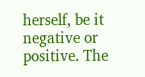herself, be it negative or positive. The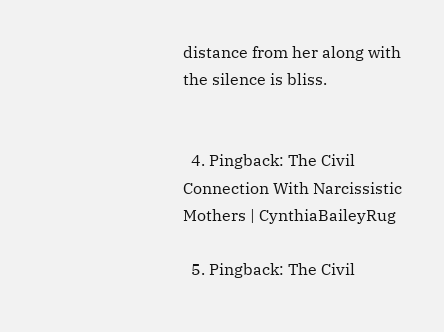distance from her along with the silence is bliss.


  4. Pingback: The Civil Connection With Narcissistic Mothers | CynthiaBaileyRug

  5. Pingback: The Civil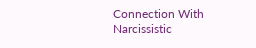Connection With Narcissistic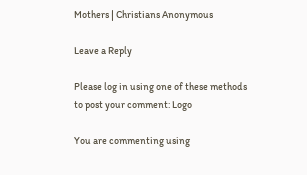Mothers | Christians Anonymous

Leave a Reply

Please log in using one of these methods to post your comment: Logo

You are commenting using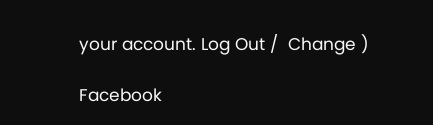your account. Log Out /  Change )

Facebook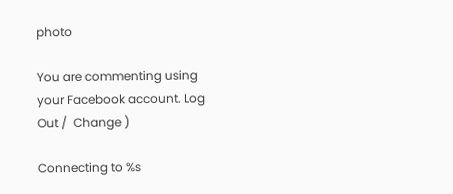photo

You are commenting using your Facebook account. Log Out /  Change )

Connecting to %s